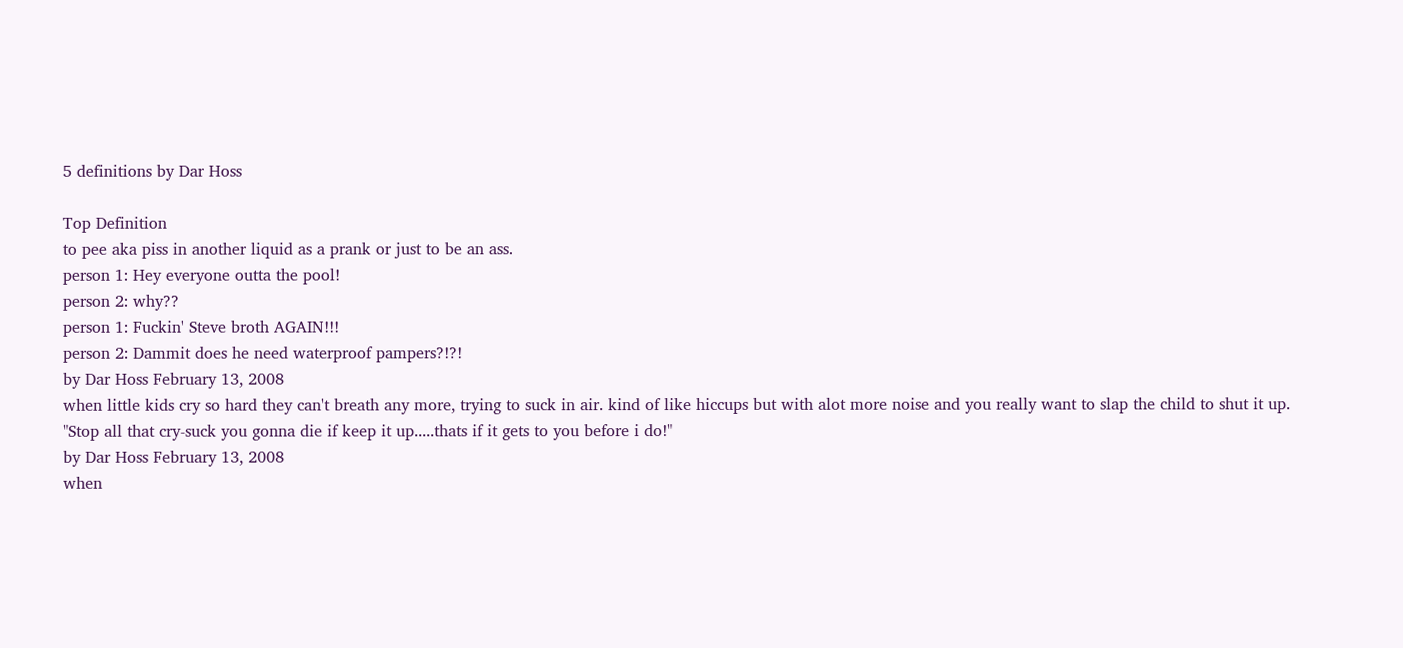5 definitions by Dar Hoss

Top Definition
to pee aka piss in another liquid as a prank or just to be an ass.
person 1: Hey everyone outta the pool!
person 2: why??
person 1: Fuckin' Steve broth AGAIN!!!
person 2: Dammit does he need waterproof pampers?!?!
by Dar Hoss February 13, 2008
when little kids cry so hard they can't breath any more, trying to suck in air. kind of like hiccups but with alot more noise and you really want to slap the child to shut it up.
"Stop all that cry-suck you gonna die if keep it up.....thats if it gets to you before i do!"
by Dar Hoss February 13, 2008
when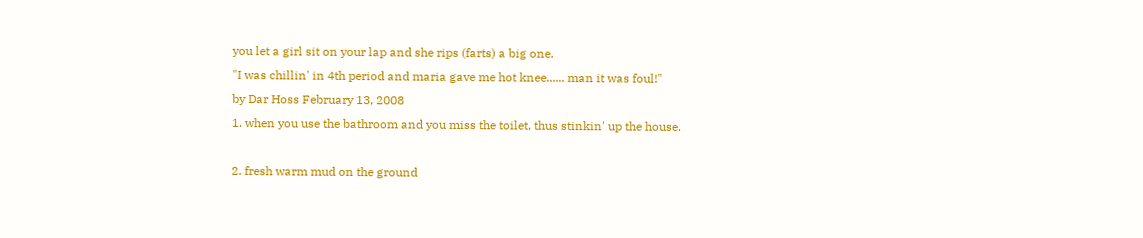you let a girl sit on your lap and she rips (farts) a big one.
"I was chillin' in 4th period and maria gave me hot knee...... man it was foul!"
by Dar Hoss February 13, 2008
1. when you use the bathroom and you miss the toilet, thus stinkin' up the house.

2. fresh warm mud on the ground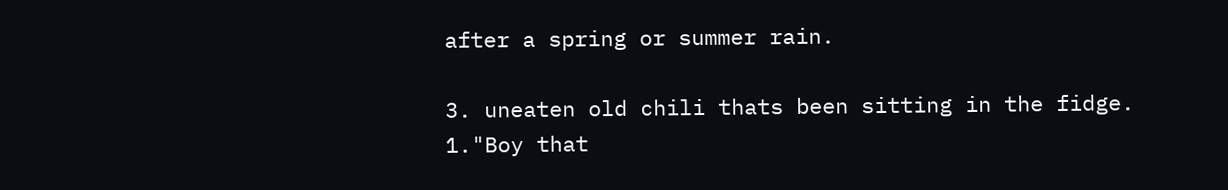after a spring or summer rain.

3. uneaten old chili thats been sitting in the fidge.
1."Boy that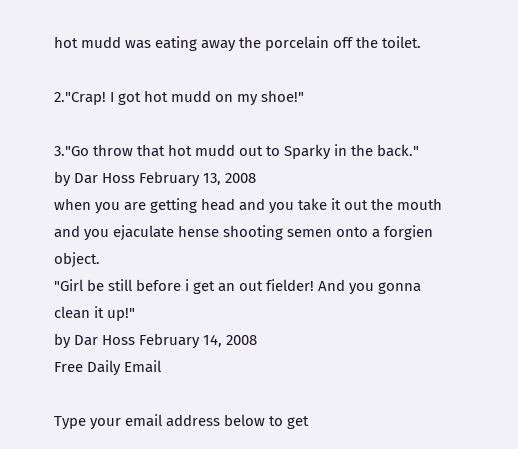hot mudd was eating away the porcelain off the toilet.

2."Crap! I got hot mudd on my shoe!"

3."Go throw that hot mudd out to Sparky in the back."
by Dar Hoss February 13, 2008
when you are getting head and you take it out the mouth and you ejaculate hense shooting semen onto a forgien object.
"Girl be still before i get an out fielder! And you gonna clean it up!"
by Dar Hoss February 14, 2008
Free Daily Email

Type your email address below to get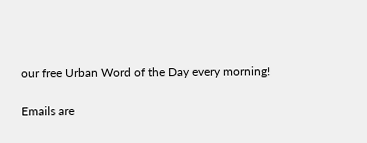our free Urban Word of the Day every morning!

Emails are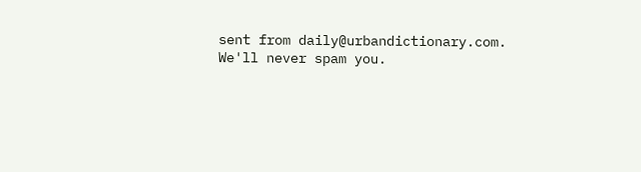sent from daily@urbandictionary.com. We'll never spam you.